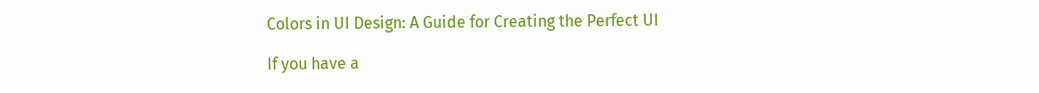Colors in UI Design: A Guide for Creating the Perfect UI

If you have a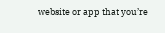website or app that you’re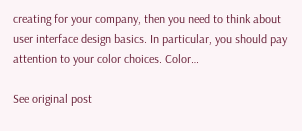creating for your company, then you need to think about user interface design basics. In particular, you should pay attention to your color choices. Color…

See original post